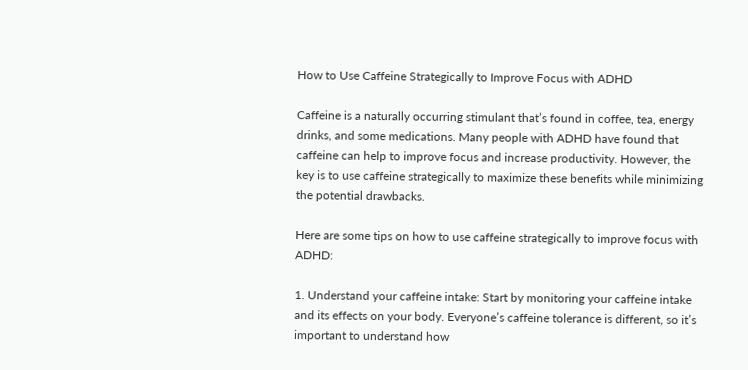How to Use Caffeine Strategically to Improve Focus with ADHD

Caffeine is a naturally occurring stimulant that’s found in coffee, tea, energy drinks, and some medications. Many people with ADHD have found that caffeine can help to improve focus and increase productivity. However, the key is to use caffeine strategically to maximize these benefits while minimizing the potential drawbacks.

Here are some tips on how to use caffeine strategically to improve focus with ADHD:

1. Understand your caffeine intake: Start by monitoring your caffeine intake and its effects on your body. Everyone’s caffeine tolerance is different, so it’s important to understand how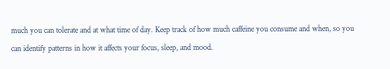much you can tolerate and at what time of day. Keep track of how much caffeine you consume and when, so you can identify patterns in how it affects your focus, sleep, and mood.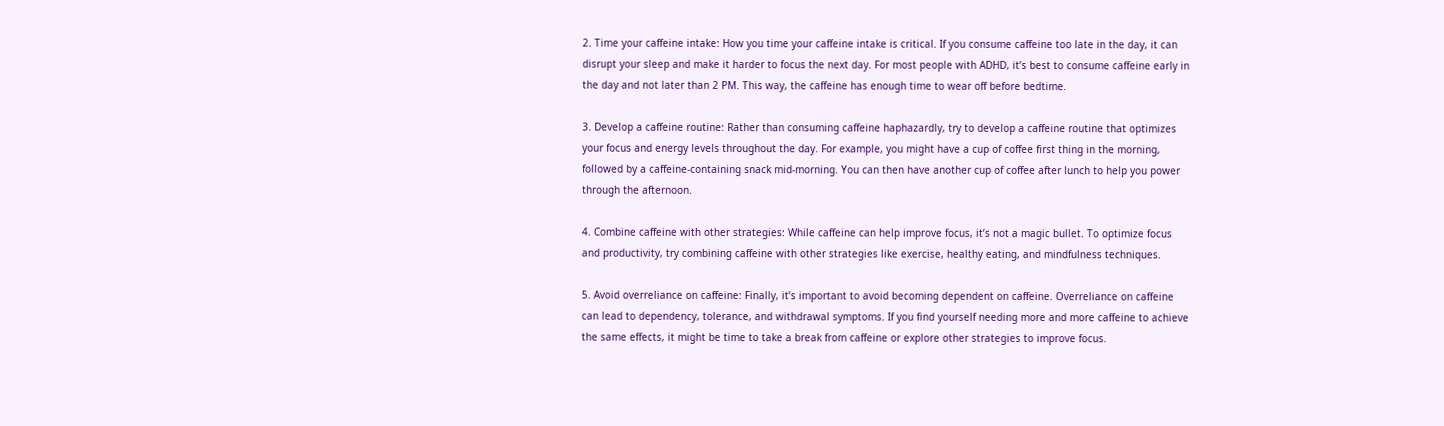2. Time your caffeine intake: How you time your caffeine intake is critical. If you consume caffeine too late in the day, it can disrupt your sleep and make it harder to focus the next day. For most people with ADHD, it’s best to consume caffeine early in the day and not later than 2 PM. This way, the caffeine has enough time to wear off before bedtime.

3. Develop a caffeine routine: Rather than consuming caffeine haphazardly, try to develop a caffeine routine that optimizes your focus and energy levels throughout the day. For example, you might have a cup of coffee first thing in the morning, followed by a caffeine-containing snack mid-morning. You can then have another cup of coffee after lunch to help you power through the afternoon.

4. Combine caffeine with other strategies: While caffeine can help improve focus, it’s not a magic bullet. To optimize focus and productivity, try combining caffeine with other strategies like exercise, healthy eating, and mindfulness techniques.

5. Avoid overreliance on caffeine: Finally, it’s important to avoid becoming dependent on caffeine. Overreliance on caffeine can lead to dependency, tolerance, and withdrawal symptoms. If you find yourself needing more and more caffeine to achieve the same effects, it might be time to take a break from caffeine or explore other strategies to improve focus.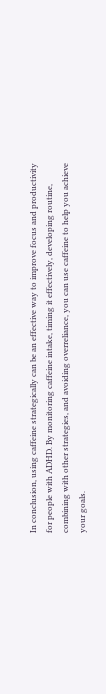In conclusion, using caffeine strategically can be an effective way to improve focus and productivity for people with ADHD. By monitoring caffeine intake, timing it effectively, developing routine, combining with other strategies, and avoiding overreliance, you can use caffeine to help you achieve your goals.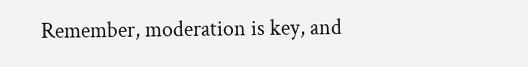Remember, moderation is key, and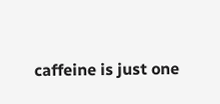caffeine is just one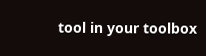tool in your toolbox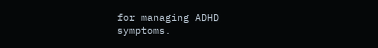for managing ADHD symptoms.